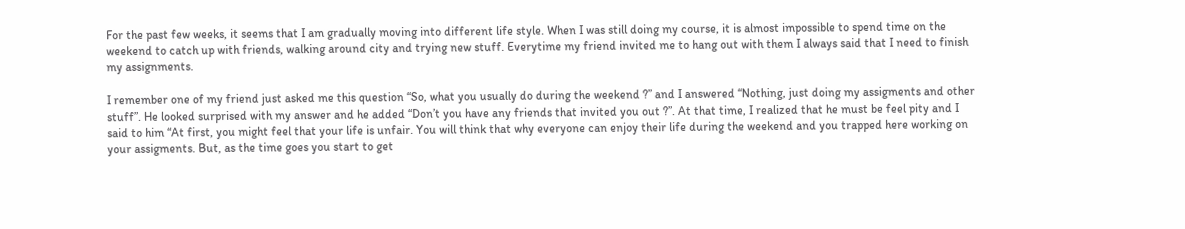For the past few weeks, it seems that I am gradually moving into different life style. When I was still doing my course, it is almost impossible to spend time on the weekend to catch up with friends, walking around city and trying new stuff. Everytime my friend invited me to hang out with them I always said that I need to finish my assignments.

I remember one of my friend just asked me this question “So, what you usually do during the weekend ?” and I answered “Nothing, just doing my assigments and other stuff”. He looked surprised with my answer and he added “Don’t you have any friends that invited you out ?”. At that time, I realized that he must be feel pity and I said to him “At first, you might feel that your life is unfair. You will think that why everyone can enjoy their life during the weekend and you trapped here working on your assigments. But, as the time goes you start to get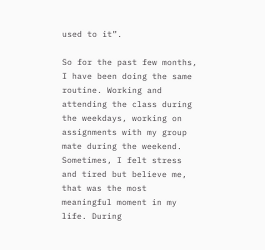used to it”.

So for the past few months, I have been doing the same routine. Working and attending the class during the weekdays, working on assignments with my group mate during the weekend. Sometimes, I felt stress and tired but believe me, that was the most meaningful moment in my life. During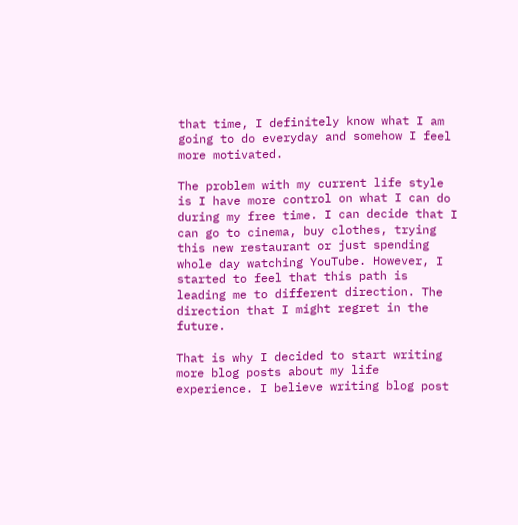that time, I definitely know what I am going to do everyday and somehow I feel more motivated.

The problem with my current life style is I have more control on what I can do during my free time. I can decide that I can go to cinema, buy clothes, trying this new restaurant or just spending whole day watching YouTube. However, I started to feel that this path is leading me to different direction. The direction that I might regret in the future.

That is why I decided to start writing more blog posts about my life experience. I believe writing blog post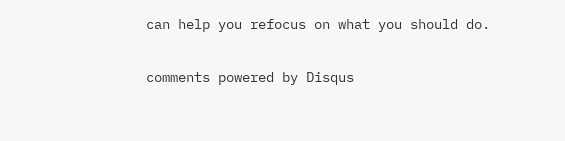can help you refocus on what you should do.

comments powered by Disqus